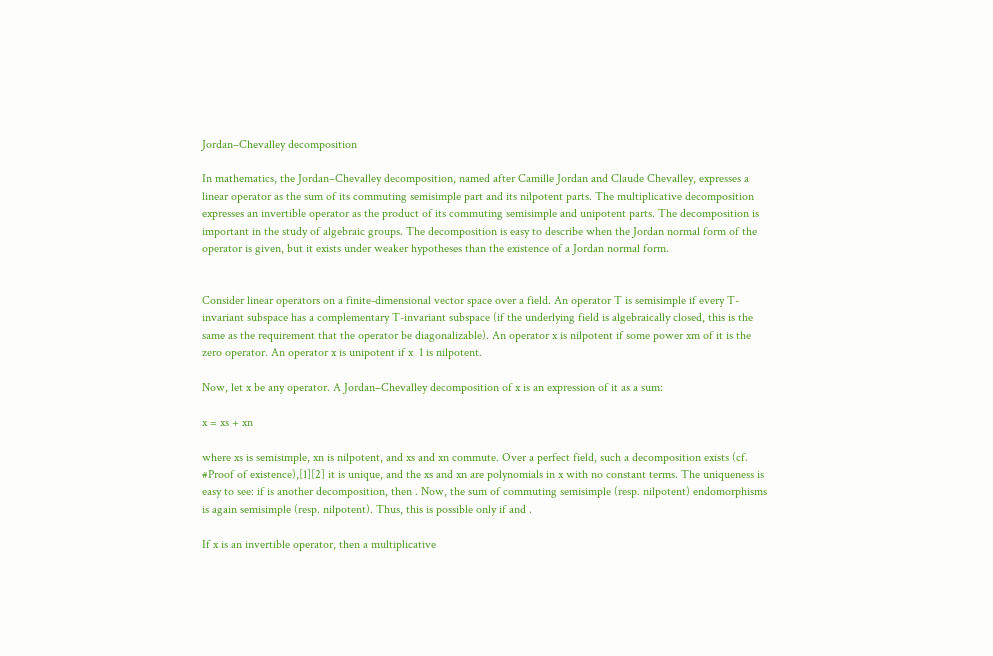Jordan–Chevalley decomposition

In mathematics, the Jordan–Chevalley decomposition, named after Camille Jordan and Claude Chevalley, expresses a linear operator as the sum of its commuting semisimple part and its nilpotent parts. The multiplicative decomposition expresses an invertible operator as the product of its commuting semisimple and unipotent parts. The decomposition is important in the study of algebraic groups. The decomposition is easy to describe when the Jordan normal form of the operator is given, but it exists under weaker hypotheses than the existence of a Jordan normal form.


Consider linear operators on a finite-dimensional vector space over a field. An operator T is semisimple if every T-invariant subspace has a complementary T-invariant subspace (if the underlying field is algebraically closed, this is the same as the requirement that the operator be diagonalizable). An operator x is nilpotent if some power xm of it is the zero operator. An operator x is unipotent if x  1 is nilpotent.

Now, let x be any operator. A Jordan–Chevalley decomposition of x is an expression of it as a sum:

x = xs + xn

where xs is semisimple, xn is nilpotent, and xs and xn commute. Over a perfect field, such a decomposition exists (cf. #Proof of existence),[1][2] it is unique, and the xs and xn are polynomials in x with no constant terms. The uniqueness is easy to see: if is another decomposition, then . Now, the sum of commuting semisimple (resp. nilpotent) endomorphisms is again semisimple (resp. nilpotent). Thus, this is possible only if and .

If x is an invertible operator, then a multiplicative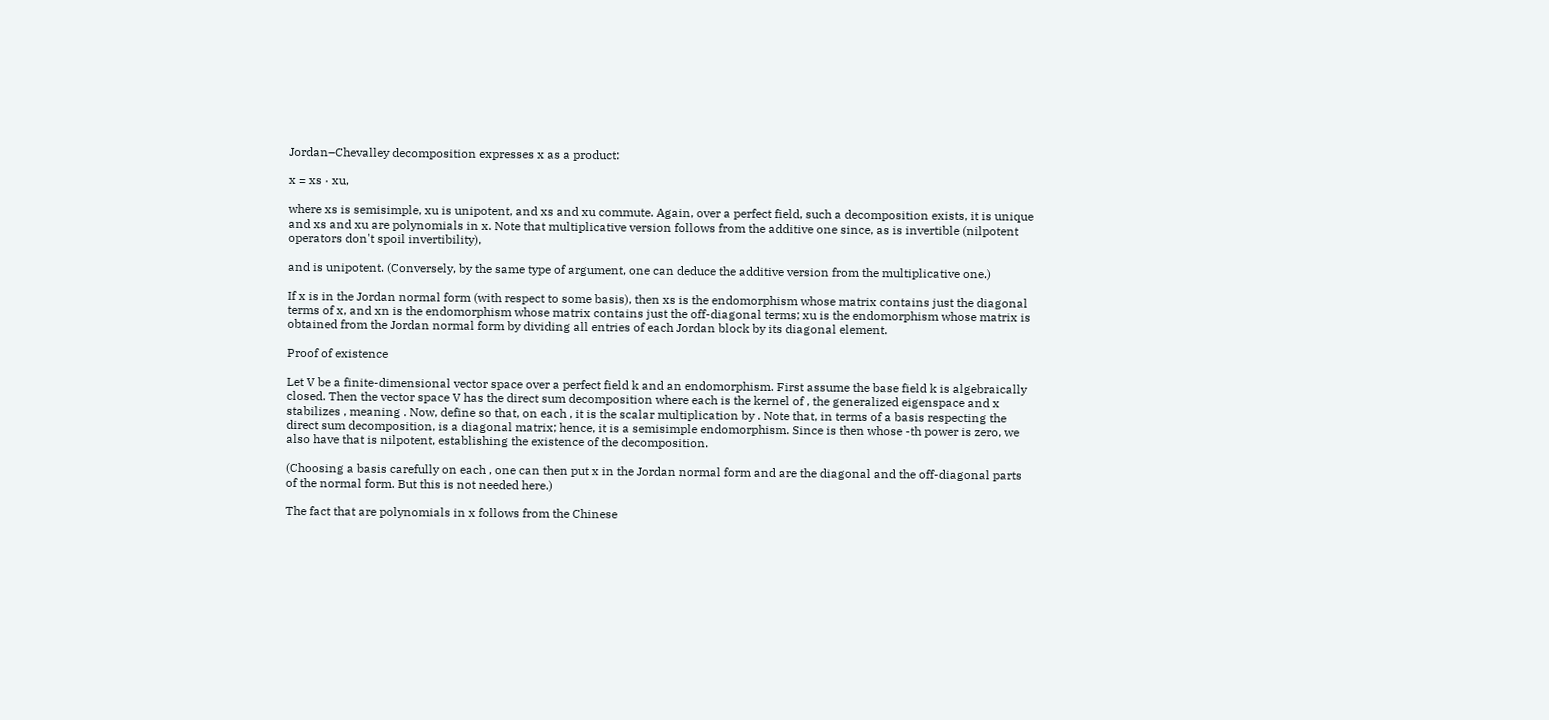Jordan–Chevalley decomposition expresses x as a product:

x = xs · xu,

where xs is semisimple, xu is unipotent, and xs and xu commute. Again, over a perfect field, such a decomposition exists, it is unique and xs and xu are polynomials in x. Note that multiplicative version follows from the additive one since, as is invertible (nilpotent operators don't spoil invertibility),

and is unipotent. (Conversely, by the same type of argument, one can deduce the additive version from the multiplicative one.)

If x is in the Jordan normal form (with respect to some basis), then xs is the endomorphism whose matrix contains just the diagonal terms of x, and xn is the endomorphism whose matrix contains just the off-diagonal terms; xu is the endomorphism whose matrix is obtained from the Jordan normal form by dividing all entries of each Jordan block by its diagonal element.

Proof of existence

Let V be a finite-dimensional vector space over a perfect field k and an endomorphism. First assume the base field k is algebraically closed. Then the vector space V has the direct sum decomposition where each is the kernel of , the generalized eigenspace and x stabilizes , meaning . Now, define so that, on each , it is the scalar multiplication by . Note that, in terms of a basis respecting the direct sum decomposition, is a diagonal matrix; hence, it is a semisimple endomorphism. Since is then whose -th power is zero, we also have that is nilpotent, establishing the existence of the decomposition.

(Choosing a basis carefully on each , one can then put x in the Jordan normal form and are the diagonal and the off-diagonal parts of the normal form. But this is not needed here.)

The fact that are polynomials in x follows from the Chinese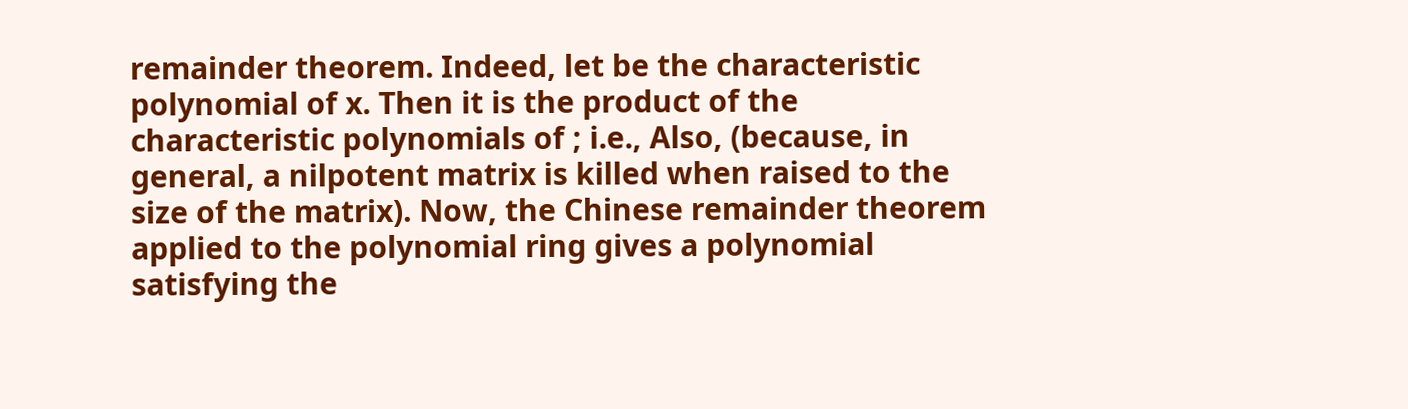remainder theorem. Indeed, let be the characteristic polynomial of x. Then it is the product of the characteristic polynomials of ; i.e., Also, (because, in general, a nilpotent matrix is killed when raised to the size of the matrix). Now, the Chinese remainder theorem applied to the polynomial ring gives a polynomial satisfying the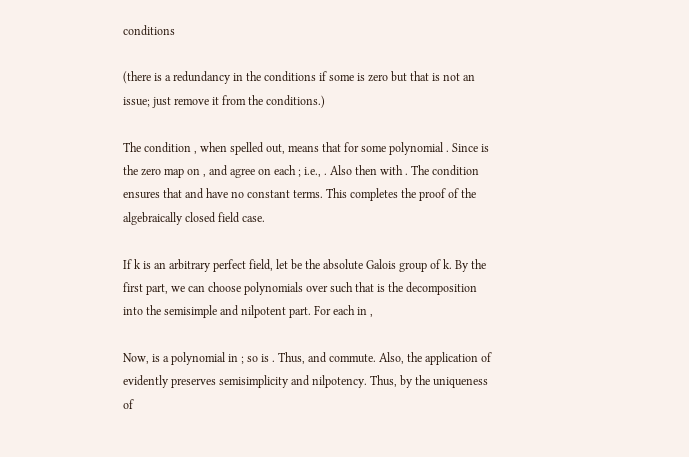conditions

(there is a redundancy in the conditions if some is zero but that is not an issue; just remove it from the conditions.)

The condition , when spelled out, means that for some polynomial . Since is the zero map on , and agree on each ; i.e., . Also then with . The condition ensures that and have no constant terms. This completes the proof of the algebraically closed field case.

If k is an arbitrary perfect field, let be the absolute Galois group of k. By the first part, we can choose polynomials over such that is the decomposition into the semisimple and nilpotent part. For each in ,

Now, is a polynomial in ; so is . Thus, and commute. Also, the application of evidently preserves semisimplicity and nilpotency. Thus, by the uniqueness of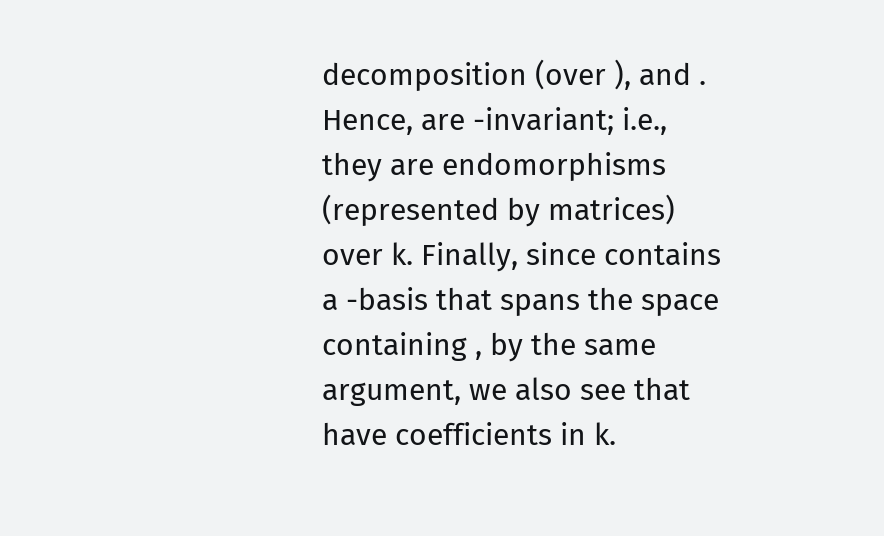decomposition (over ), and . Hence, are -invariant; i.e., they are endomorphisms (represented by matrices) over k. Finally, since contains a -basis that spans the space containing , by the same argument, we also see that have coefficients in k.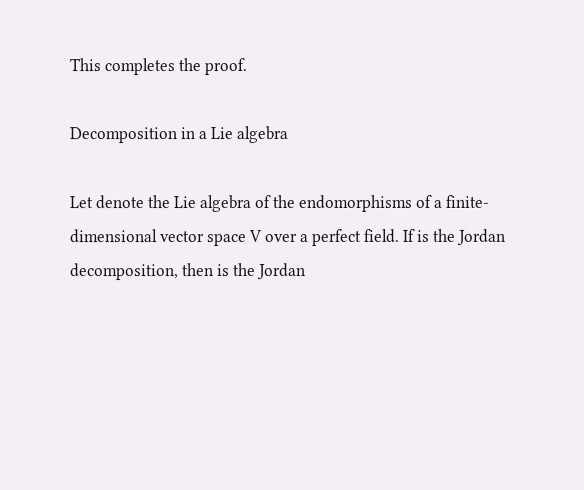This completes the proof.

Decomposition in a Lie algebra

Let denote the Lie algebra of the endomorphisms of a finite-dimensional vector space V over a perfect field. If is the Jordan decomposition, then is the Jordan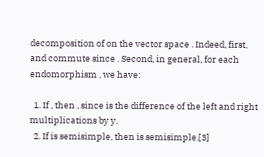decomposition of on the vector space . Indeed, first, and commute since . Second, in general, for each endomorphism , we have:

  1. If , then , since is the difference of the left and right multiplications by y.
  2. If is semisimple, then is semisimple.[3]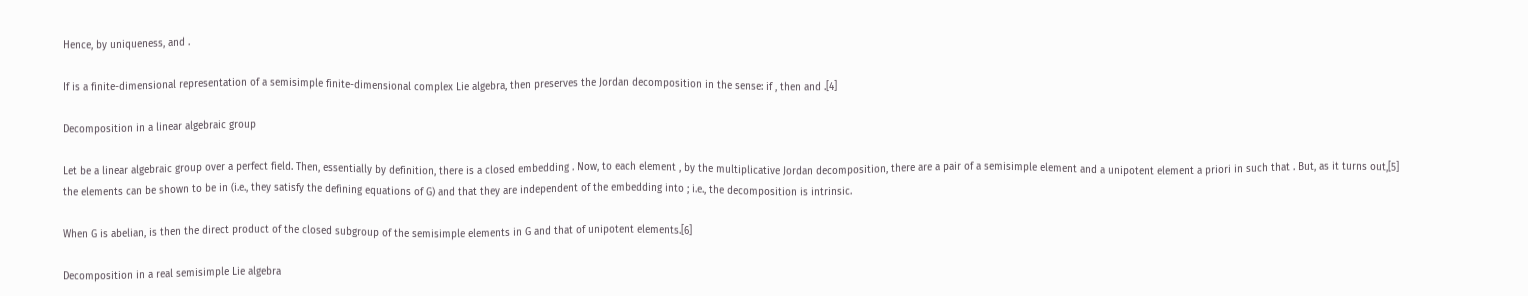Hence, by uniqueness, and .

If is a finite-dimensional representation of a semisimple finite-dimensional complex Lie algebra, then preserves the Jordan decomposition in the sense: if , then and .[4]

Decomposition in a linear algebraic group

Let be a linear algebraic group over a perfect field. Then, essentially by definition, there is a closed embedding . Now, to each element , by the multiplicative Jordan decomposition, there are a pair of a semisimple element and a unipotent element a priori in such that . But, as it turns out,[5] the elements can be shown to be in (i.e., they satisfy the defining equations of G) and that they are independent of the embedding into ; i.e., the decomposition is intrinsic.

When G is abelian, is then the direct product of the closed subgroup of the semisimple elements in G and that of unipotent elements.[6]

Decomposition in a real semisimple Lie algebra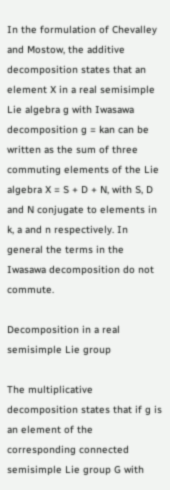In the formulation of Chevalley and Mostow, the additive decomposition states that an element X in a real semisimple Lie algebra g with Iwasawa decomposition g = kan can be written as the sum of three commuting elements of the Lie algebra X = S + D + N, with S, D and N conjugate to elements in k, a and n respectively. In general the terms in the Iwasawa decomposition do not commute.

Decomposition in a real semisimple Lie group

The multiplicative decomposition states that if g is an element of the corresponding connected semisimple Lie group G with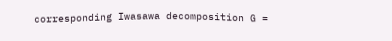corresponding Iwasawa decomposition G =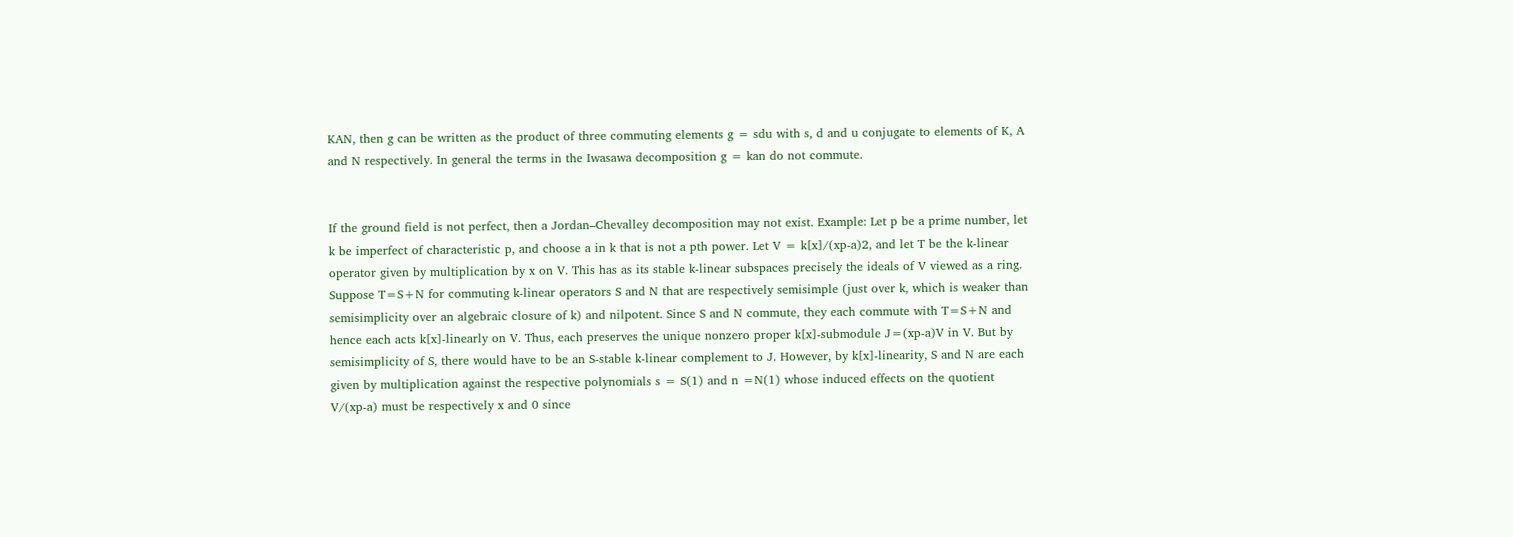KAN, then g can be written as the product of three commuting elements g = sdu with s, d and u conjugate to elements of K, A and N respectively. In general the terms in the Iwasawa decomposition g = kan do not commute.


If the ground field is not perfect, then a Jordan–Chevalley decomposition may not exist. Example: Let p be a prime number, let k be imperfect of characteristic p, and choose a in k that is not a pth power. Let V = k[x]/(xp-a)2, and let T be the k-linear operator given by multiplication by x on V. This has as its stable k-linear subspaces precisely the ideals of V viewed as a ring. Suppose T=S+N for commuting k-linear operators S and N that are respectively semisimple (just over k, which is weaker than semisimplicity over an algebraic closure of k) and nilpotent. Since S and N commute, they each commute with T=S+N and hence each acts k[x]-linearly on V. Thus, each preserves the unique nonzero proper k[x]-submodule J=(xp-a)V in V. But by semisimplicity of S, there would have to be an S-stable k-linear complement to J. However, by k[x]-linearity, S and N are each given by multiplication against the respective polynomials s = S(1) and n =N(1) whose induced effects on the quotient V/(xp-a) must be respectively x and 0 since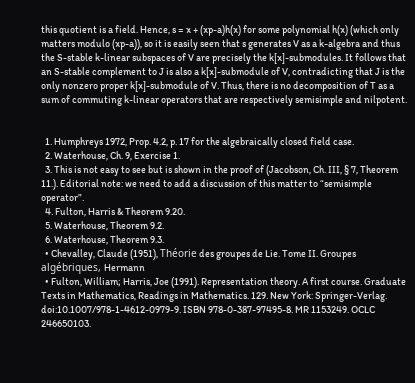this quotient is a field. Hence, s = x + (xp-a)h(x) for some polynomial h(x) (which only matters modulo (xp-a)), so it is easily seen that s generates V as a k-algebra and thus the S-stable k-linear subspaces of V are precisely the k[x]-submodules. It follows that an S-stable complement to J is also a k[x]-submodule of V, contradicting that J is the only nonzero proper k[x]-submodule of V. Thus, there is no decomposition of T as a sum of commuting k-linear operators that are respectively semisimple and nilpotent.


  1. Humphreys 1972, Prop. 4.2, p. 17 for the algebraically closed field case.
  2. Waterhouse, Ch. 9, Exercise 1.
  3. This is not easy to see but is shown in the proof of (Jacobson, Ch. III, § 7, Theorem 11.). Editorial note: we need to add a discussion of this matter to “semisimple operator”.
  4. Fulton, Harris & Theorem 9.20.
  5. Waterhouse, Theorem 9.2.
  6. Waterhouse, Theorem 9.3.
  • Chevalley, Claude (1951), Théorie des groupes de Lie. Tome II. Groupes algébriques, Hermann
  • Fulton, William; Harris, Joe (1991). Representation theory. A first course. Graduate Texts in Mathematics, Readings in Mathematics. 129. New York: Springer-Verlag. doi:10.1007/978-1-4612-0979-9. ISBN 978-0-387-97495-8. MR 1153249. OCLC 246650103.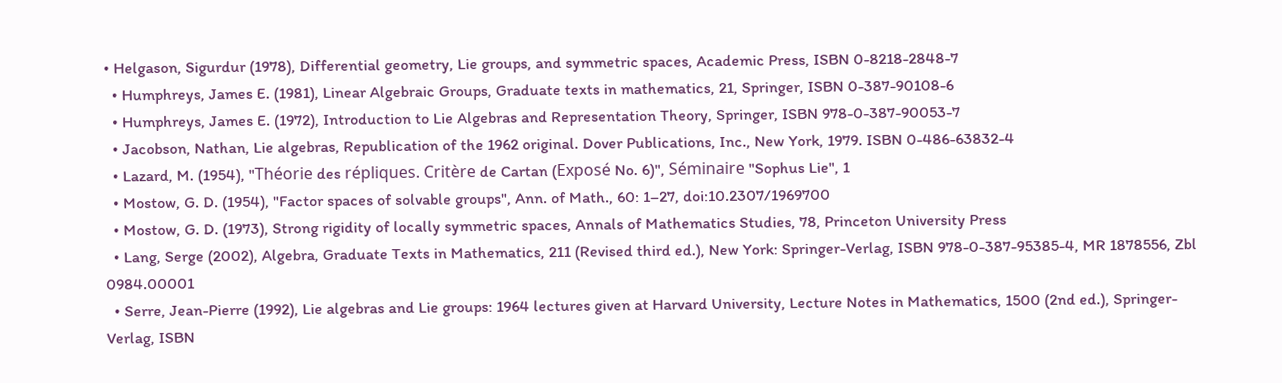• Helgason, Sigurdur (1978), Differential geometry, Lie groups, and symmetric spaces, Academic Press, ISBN 0-8218-2848-7
  • Humphreys, James E. (1981), Linear Algebraic Groups, Graduate texts in mathematics, 21, Springer, ISBN 0-387-90108-6
  • Humphreys, James E. (1972), Introduction to Lie Algebras and Representation Theory, Springer, ISBN 978-0-387-90053-7
  • Jacobson, Nathan, Lie algebras, Republication of the 1962 original. Dover Publications, Inc., New York, 1979. ISBN 0-486-63832-4
  • Lazard, M. (1954), "Théorie des répliques. Critère de Cartan (Exposé No. 6)", Séminaire "Sophus Lie", 1
  • Mostow, G. D. (1954), "Factor spaces of solvable groups", Ann. of Math., 60: 1–27, doi:10.2307/1969700
  • Mostow, G. D. (1973), Strong rigidity of locally symmetric spaces, Annals of Mathematics Studies, 78, Princeton University Press
  • Lang, Serge (2002), Algebra, Graduate Texts in Mathematics, 211 (Revised third ed.), New York: Springer-Verlag, ISBN 978-0-387-95385-4, MR 1878556, Zbl 0984.00001
  • Serre, Jean-Pierre (1992), Lie algebras and Lie groups: 1964 lectures given at Harvard University, Lecture Notes in Mathematics, 1500 (2nd ed.), Springer-Verlag, ISBN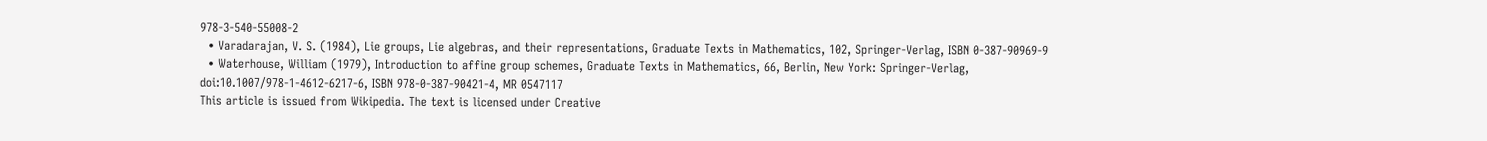978-3-540-55008-2
  • Varadarajan, V. S. (1984), Lie groups, Lie algebras, and their representations, Graduate Texts in Mathematics, 102, Springer-Verlag, ISBN 0-387-90969-9
  • Waterhouse, William (1979), Introduction to affine group schemes, Graduate Texts in Mathematics, 66, Berlin, New York: Springer-Verlag, doi:10.1007/978-1-4612-6217-6, ISBN 978-0-387-90421-4, MR 0547117
This article is issued from Wikipedia. The text is licensed under Creative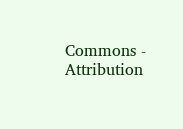Commons - Attribution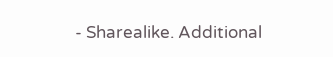- Sharealike. Additional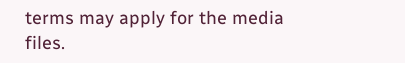terms may apply for the media files.